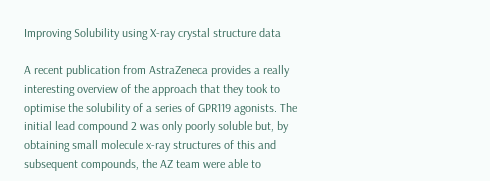Improving Solubility using X-ray crystal structure data

A recent publication from AstraZeneca provides a really interesting overview of the approach that they took to optimise the solubility of a series of GPR119 agonists. The initial lead compound 2 was only poorly soluble but, by obtaining small molecule x-ray structures of this and subsequent compounds, the AZ team were able to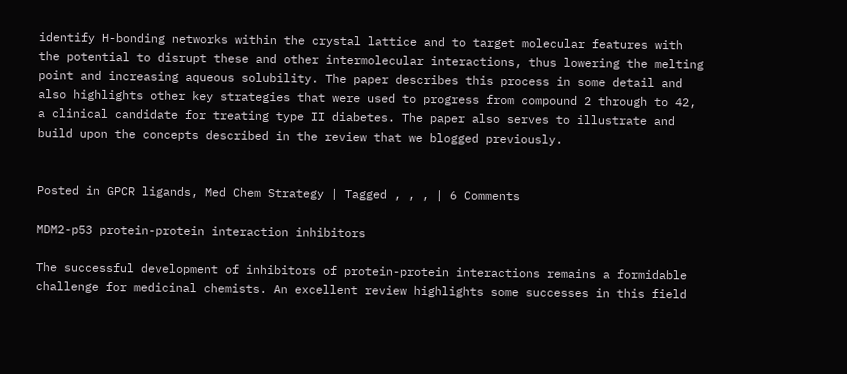identify H-bonding networks within the crystal lattice and to target molecular features with the potential to disrupt these and other intermolecular interactions, thus lowering the melting point and increasing aqueous solubility. The paper describes this process in some detail and also highlights other key strategies that were used to progress from compound 2 through to 42, a clinical candidate for treating type II diabetes. The paper also serves to illustrate and build upon the concepts described in the review that we blogged previously.


Posted in GPCR ligands, Med Chem Strategy | Tagged , , , | 6 Comments

MDM2-p53 protein-protein interaction inhibitors

The successful development of inhibitors of protein-protein interactions remains a formidable challenge for medicinal chemists. An excellent review highlights some successes in this field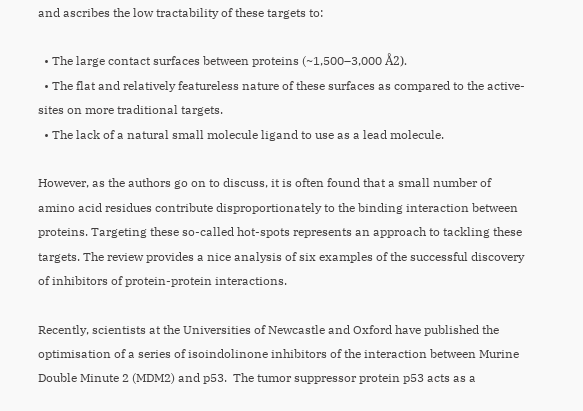and ascribes the low tractability of these targets to:

  • The large contact surfaces between proteins (~1,500–3,000 Å2).
  • The flat and relatively featureless nature of these surfaces as compared to the active-sites on more traditional targets.
  • The lack of a natural small molecule ligand to use as a lead molecule.

However, as the authors go on to discuss, it is often found that a small number of amino acid residues contribute disproportionately to the binding interaction between proteins. Targeting these so-called hot-spots represents an approach to tackling these targets. The review provides a nice analysis of six examples of the successful discovery of inhibitors of protein-protein interactions.

Recently, scientists at the Universities of Newcastle and Oxford have published the optimisation of a series of isoindolinone inhibitors of the interaction between Murine Double Minute 2 (MDM2) and p53.  The tumor suppressor protein p53 acts as a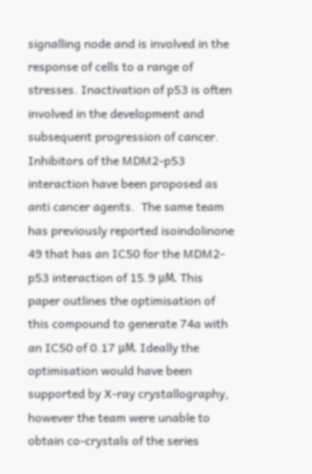signalling node and is involved in the response of cells to a range of stresses. Inactivation of p53 is often involved in the development and subsequent progression of cancer. Inhibitors of the MDM2-p53 interaction have been proposed as anti cancer agents.  The same team has previously reported isoindolinone 49 that has an IC50 for the MDM2-p53 interaction of 15.9 μM. This paper outlines the optimisation of this compound to generate 74a with an IC50 of 0.17 μM. Ideally the optimisation would have been supported by X-ray crystallography, however the team were unable to obtain co-crystals of the series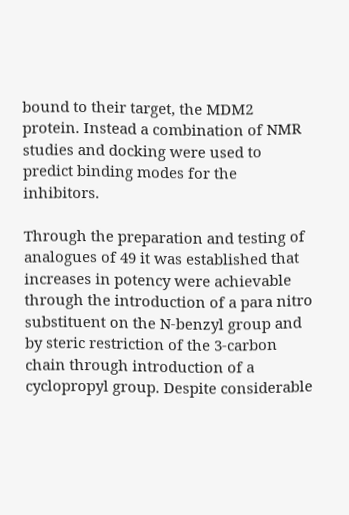bound to their target, the MDM2 protein. Instead a combination of NMR studies and docking were used to predict binding modes for the inhibitors.

Through the preparation and testing of analogues of 49 it was established that increases in potency were achievable through the introduction of a para nitro substituent on the N-benzyl group and by steric restriction of the 3-carbon chain through introduction of a cyclopropyl group. Despite considerable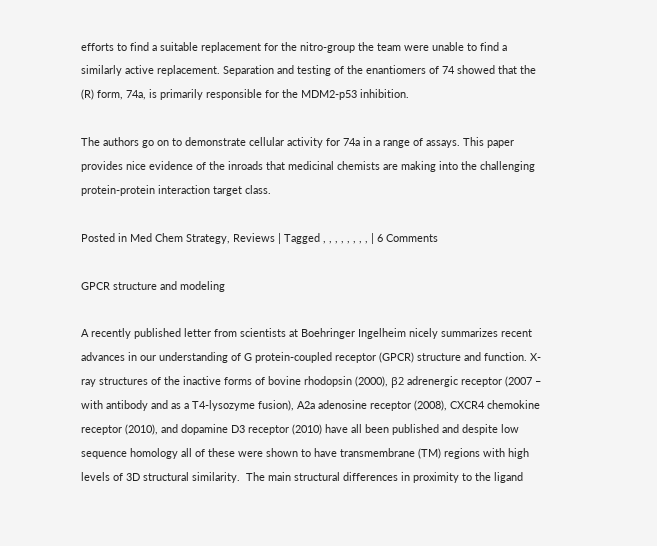efforts to find a suitable replacement for the nitro-group the team were unable to find a similarly active replacement. Separation and testing of the enantiomers of 74 showed that the (R) form, 74a, is primarily responsible for the MDM2-p53 inhibition.

The authors go on to demonstrate cellular activity for 74a in a range of assays. This paper provides nice evidence of the inroads that medicinal chemists are making into the challenging protein-protein interaction target class.

Posted in Med Chem Strategy, Reviews | Tagged , , , , , , , , | 6 Comments

GPCR structure and modeling

A recently published letter from scientists at Boehringer Ingelheim nicely summarizes recent advances in our understanding of G protein-coupled receptor (GPCR) structure and function. X-ray structures of the inactive forms of bovine rhodopsin (2000), β2 adrenergic receptor (2007 – with antibody and as a T4-lysozyme fusion), A2a adenosine receptor (2008), CXCR4 chemokine receptor (2010), and dopamine D3 receptor (2010) have all been published and despite low sequence homology all of these were shown to have transmembrane (TM) regions with high levels of 3D structural similarity.  The main structural differences in proximity to the ligand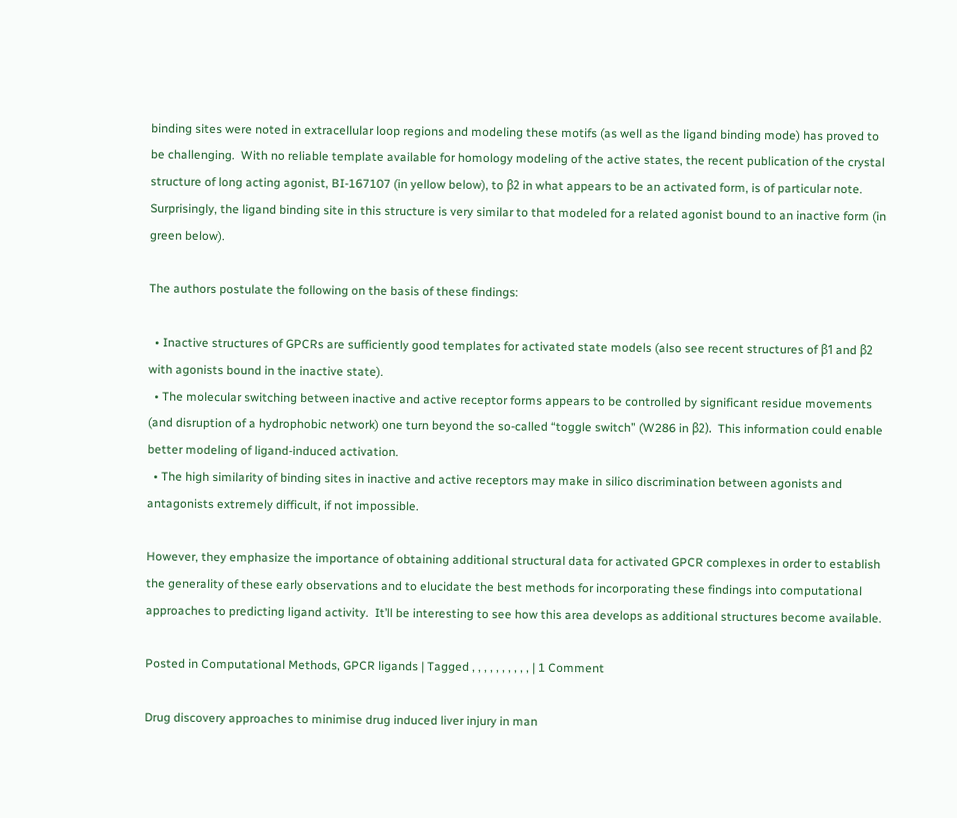binding sites were noted in extracellular loop regions and modeling these motifs (as well as the ligand binding mode) has proved to be challenging.  With no reliable template available for homology modeling of the active states, the recent publication of the crystal structure of long acting agonist, BI-167107 (in yellow below), to β2 in what appears to be an activated form, is of particular note.  Surprisingly, the ligand binding site in this structure is very similar to that modeled for a related agonist bound to an inactive form (in green below).

The authors postulate the following on the basis of these findings:

  • Inactive structures of GPCRs are sufficiently good templates for activated state models (also see recent structures of β1 and β2 with agonists bound in the inactive state).
  • The molecular switching between inactive and active receptor forms appears to be controlled by significant residue movements (and disruption of a hydrophobic network) one turn beyond the so-called “toggle switch” (W286 in β2).  This information could enable better modeling of ligand-induced activation.
  • The high similarity of binding sites in inactive and active receptors may make in silico discrimination between agonists and antagonists extremely difficult, if not impossible.

However, they emphasize the importance of obtaining additional structural data for activated GPCR complexes in order to establish the generality of these early observations and to elucidate the best methods for incorporating these findings into computational approaches to predicting ligand activity.  It’ll be interesting to see how this area develops as additional structures become available.

Posted in Computational Methods, GPCR ligands | Tagged , , , , , , , , , , | 1 Comment

Drug discovery approaches to minimise drug induced liver injury in man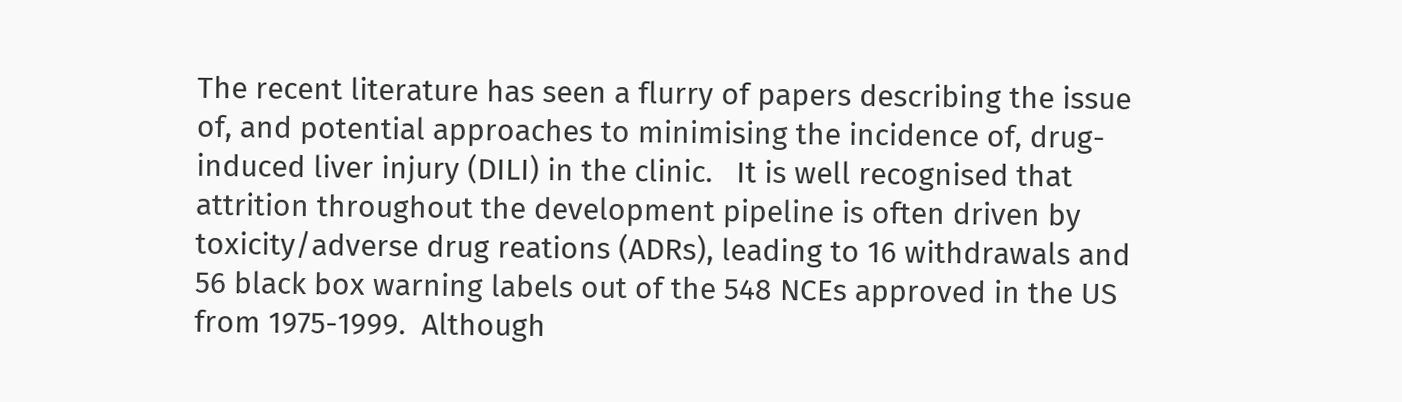The recent literature has seen a flurry of papers describing the issue of, and potential approaches to minimising the incidence of, drug-induced liver injury (DILI) in the clinic.   It is well recognised that attrition throughout the development pipeline is often driven by toxicity/adverse drug reations (ADRs), leading to 16 withdrawals and 56 black box warning labels out of the 548 NCEs approved in the US from 1975-1999.  Although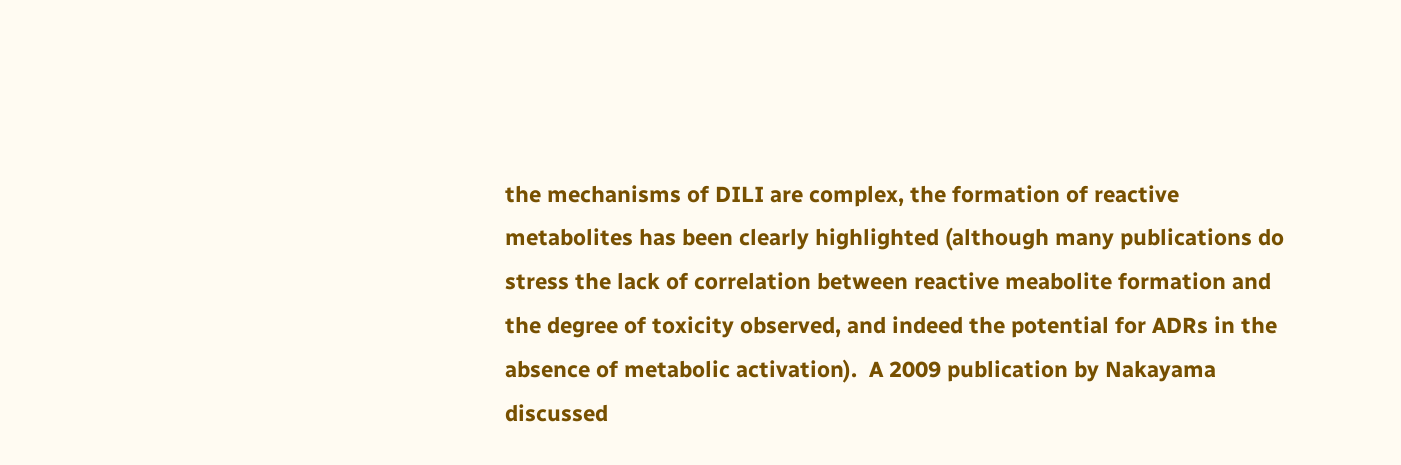the mechanisms of DILI are complex, the formation of reactive metabolites has been clearly highlighted (although many publications do stress the lack of correlation between reactive meabolite formation and the degree of toxicity observed, and indeed the potential for ADRs in the absence of metabolic activation).  A 2009 publication by Nakayama discussed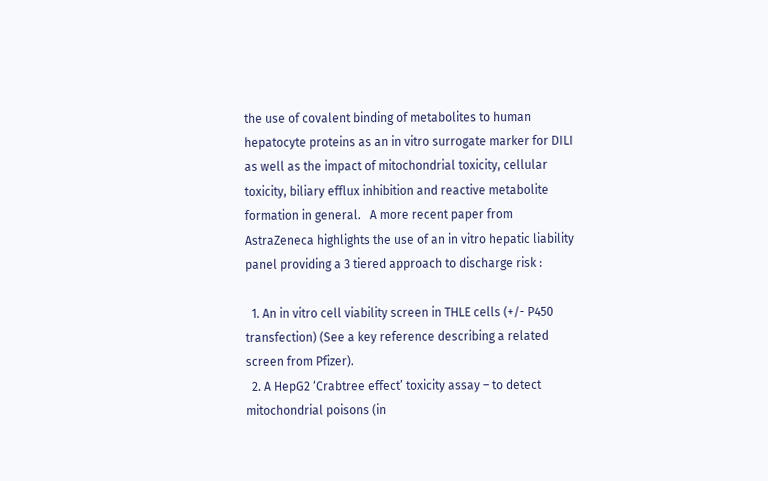the use of covalent binding of metabolites to human hepatocyte proteins as an in vitro surrogate marker for DILI as well as the impact of mitochondrial toxicity, cellular toxicity, biliary efflux inhibition and reactive metabolite formation in general.   A more recent paper from AstraZeneca highlights the use of an in vitro hepatic liability panel providing a 3 tiered approach to discharge risk :

  1. An in vitro cell viability screen in THLE cells (+/- P450 transfection) (See a key reference describing a related screen from Pfizer).
  2. A HepG2 ‘Crabtree effect’ toxicity assay – to detect mitochondrial poisons (in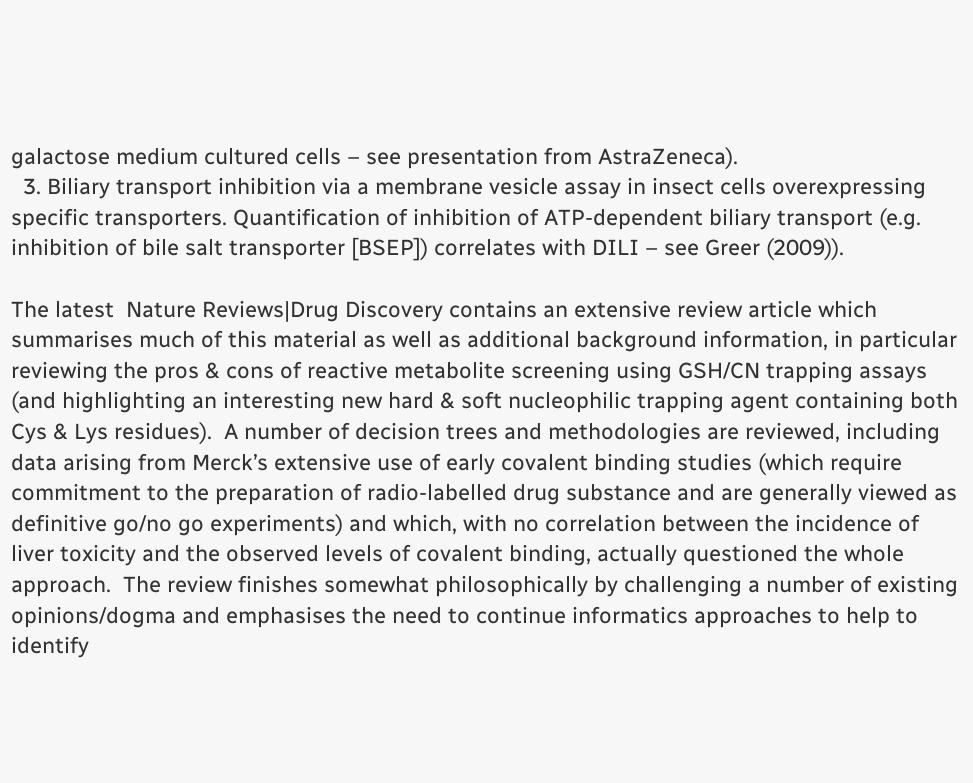galactose medium cultured cells – see presentation from AstraZeneca).
  3. Biliary transport inhibition via a membrane vesicle assay in insect cells overexpressing specific transporters. Quantification of inhibition of ATP-dependent biliary transport (e.g. inhibition of bile salt transporter [BSEP]) correlates with DILI – see Greer (2009)).

The latest  Nature Reviews|Drug Discovery contains an extensive review article which summarises much of this material as well as additional background information, in particular reviewing the pros & cons of reactive metabolite screening using GSH/CN trapping assays (and highlighting an interesting new hard & soft nucleophilic trapping agent containing both Cys & Lys residues).  A number of decision trees and methodologies are reviewed, including data arising from Merck’s extensive use of early covalent binding studies (which require commitment to the preparation of radio-labelled drug substance and are generally viewed as definitive go/no go experiments) and which, with no correlation between the incidence of liver toxicity and the observed levels of covalent binding, actually questioned the whole approach.  The review finishes somewhat philosophically by challenging a number of existing opinions/dogma and emphasises the need to continue informatics approaches to help to identify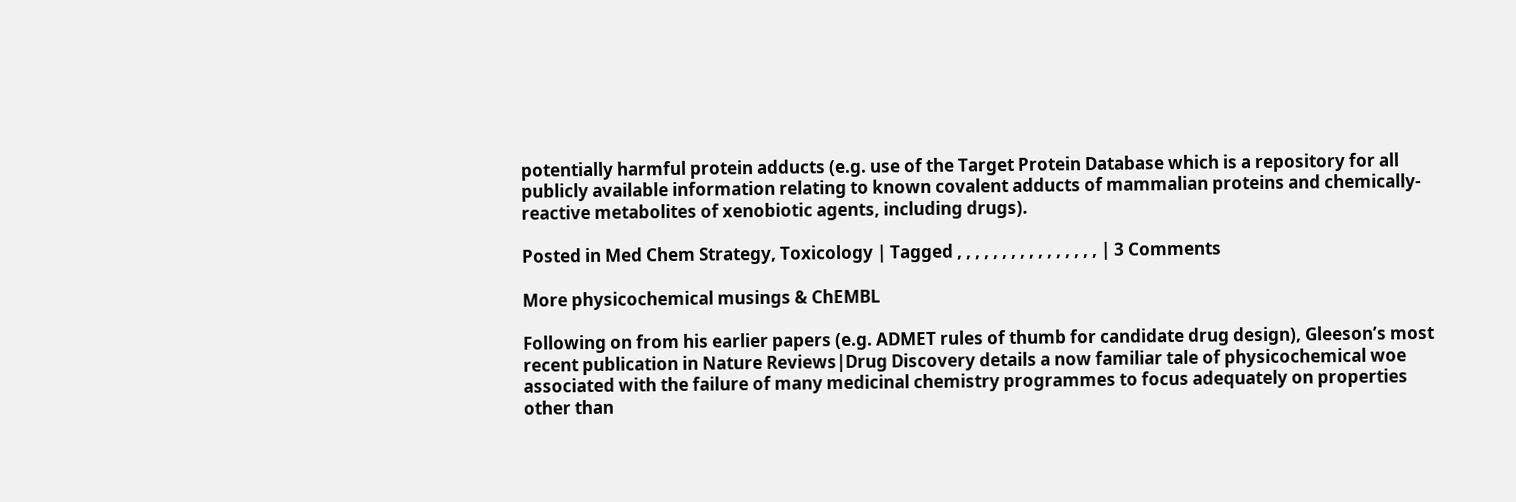potentially harmful protein adducts (e.g. use of the Target Protein Database which is a repository for all publicly available information relating to known covalent adducts of mammalian proteins and chemically-reactive metabolites of xenobiotic agents, including drugs).

Posted in Med Chem Strategy, Toxicology | Tagged , , , , , , , , , , , , , , , , | 3 Comments

More physicochemical musings & ChEMBL

Following on from his earlier papers (e.g. ADMET rules of thumb for candidate drug design), Gleeson’s most recent publication in Nature Reviews|Drug Discovery details a now familiar tale of physicochemical woe associated with the failure of many medicinal chemistry programmes to focus adequately on properties other than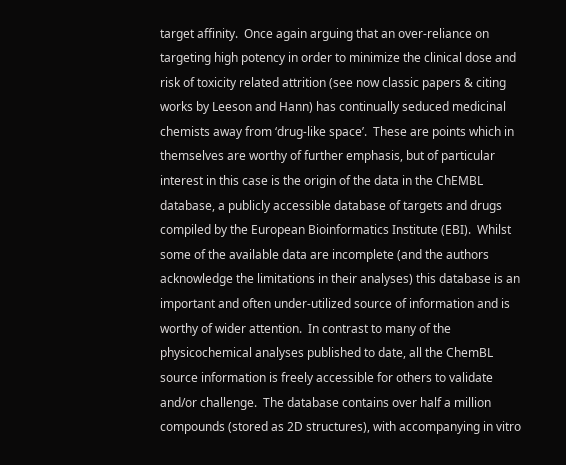target affinity.  Once again arguing that an over-reliance on targeting high potency in order to minimize the clinical dose and risk of toxicity related attrition (see now classic papers & citing works by Leeson and Hann) has continually seduced medicinal chemists away from ‘drug-like space’.  These are points which in themselves are worthy of further emphasis, but of particular interest in this case is the origin of the data in the ChEMBL database, a publicly accessible database of targets and drugs compiled by the European Bioinformatics Institute (EBI).  Whilst some of the available data are incomplete (and the authors acknowledge the limitations in their analyses) this database is an important and often under-utilized source of information and is worthy of wider attention.  In contrast to many of the physicochemical analyses published to date, all the ChemBL source information is freely accessible for others to validate and/or challenge.  The database contains over half a million compounds (stored as 2D structures), with accompanying in vitro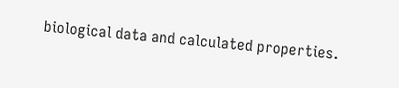biological data and calculated properties.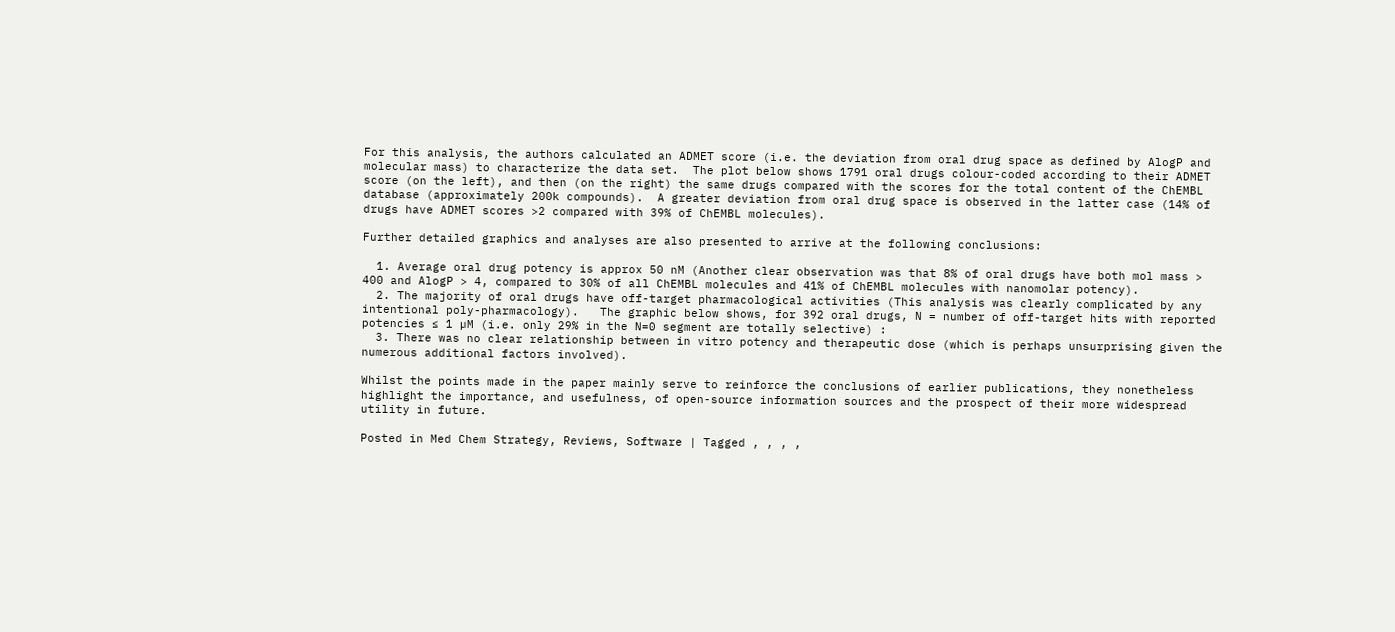For this analysis, the authors calculated an ADMET score (i.e. the deviation from oral drug space as defined by AlogP and molecular mass) to characterize the data set.  The plot below shows 1791 oral drugs colour-coded according to their ADMET score (on the left), and then (on the right) the same drugs compared with the scores for the total content of the ChEMBL database (approximately 200k compounds).  A greater deviation from oral drug space is observed in the latter case (14% of drugs have ADMET scores >2 compared with 39% of ChEMBL molecules).

Further detailed graphics and analyses are also presented to arrive at the following conclusions:

  1. Average oral drug potency is approx 50 nM (Another clear observation was that 8% of oral drugs have both mol mass > 400 and AlogP > 4, compared to 30% of all ChEMBL molecules and 41% of ChEMBL molecules with nanomolar potency).
  2. The majority of oral drugs have off-target pharmacological activities (This analysis was clearly complicated by any intentional poly-pharmacology).   The graphic below shows, for 392 oral drugs, N = number of off-target hits with reported potencies ≤ 1 µM (i.e. only 29% in the N=0 segment are totally selective) :
  3. There was no clear relationship between in vitro potency and therapeutic dose (which is perhaps unsurprising given the numerous additional factors involved).

Whilst the points made in the paper mainly serve to reinforce the conclusions of earlier publications, they nonetheless highlight the importance, and usefulness, of open-source information sources and the prospect of their more widespread utility in future.

Posted in Med Chem Strategy, Reviews, Software | Tagged , , , ,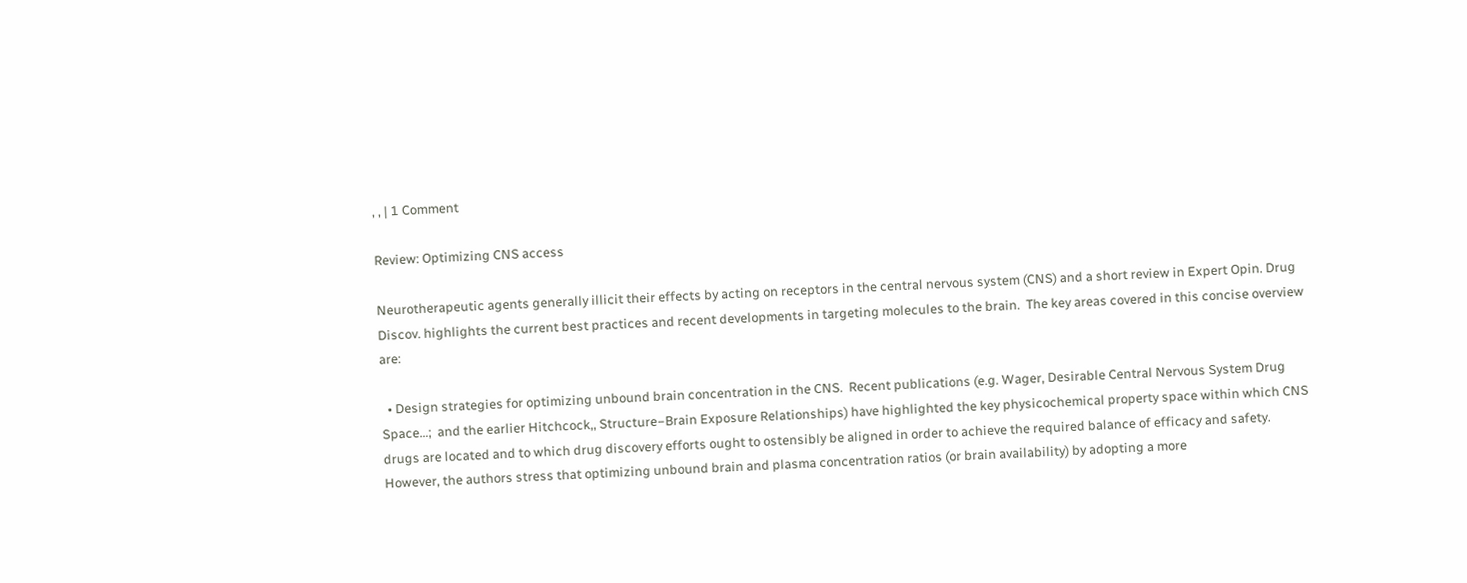, , | 1 Comment

Review: Optimizing CNS access

Neurotherapeutic agents generally illicit their effects by acting on receptors in the central nervous system (CNS) and a short review in Expert Opin. Drug Discov. highlights the current best practices and recent developments in targeting molecules to the brain.  The key areas covered in this concise overview are:

  • Design strategies for optimizing unbound brain concentration in the CNS.  Recent publications (e.g. Wager, Desirable Central Nervous System Drug Space…;  and the earlier Hitchcock,, Structure−Brain Exposure Relationships) have highlighted the key physicochemical property space within which CNS drugs are located and to which drug discovery efforts ought to ostensibly be aligned in order to achieve the required balance of efficacy and safety. However, the authors stress that optimizing unbound brain and plasma concentration ratios (or brain availability) by adopting a more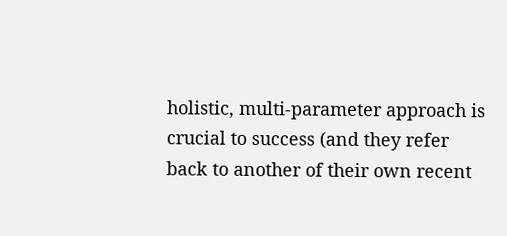holistic, multi-parameter approach is crucial to success (and they refer back to another of their own recent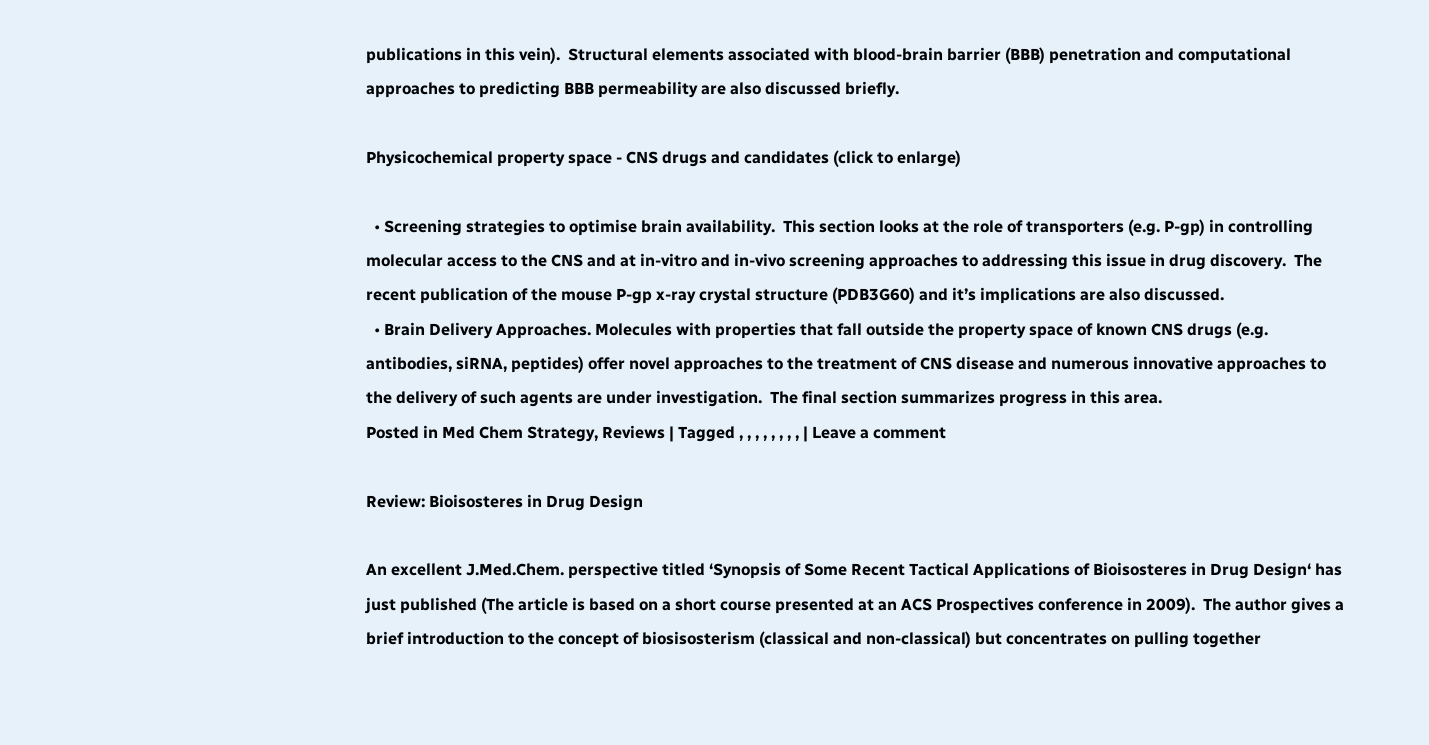publications in this vein).  Structural elements associated with blood-brain barrier (BBB) penetration and computational approaches to predicting BBB permeability are also discussed briefly.

Physicochemical property space - CNS drugs and candidates (click to enlarge)

  • Screening strategies to optimise brain availability.  This section looks at the role of transporters (e.g. P-gp) in controlling molecular access to the CNS and at in-vitro and in-vivo screening approaches to addressing this issue in drug discovery.  The recent publication of the mouse P-gp x-ray crystal structure (PDB3G60) and it’s implications are also discussed.
  • Brain Delivery Approaches. Molecules with properties that fall outside the property space of known CNS drugs (e.g. antibodies, siRNA, peptides) offer novel approaches to the treatment of CNS disease and numerous innovative approaches to the delivery of such agents are under investigation.  The final section summarizes progress in this area.
Posted in Med Chem Strategy, Reviews | Tagged , , , , , , , , | Leave a comment

Review: Bioisosteres in Drug Design

An excellent J.Med.Chem. perspective titled ‘Synopsis of Some Recent Tactical Applications of Bioisosteres in Drug Design‘ has just published (The article is based on a short course presented at an ACS Prospectives conference in 2009).  The author gives a brief introduction to the concept of biosisosterism (classical and non-classical) but concentrates on pulling together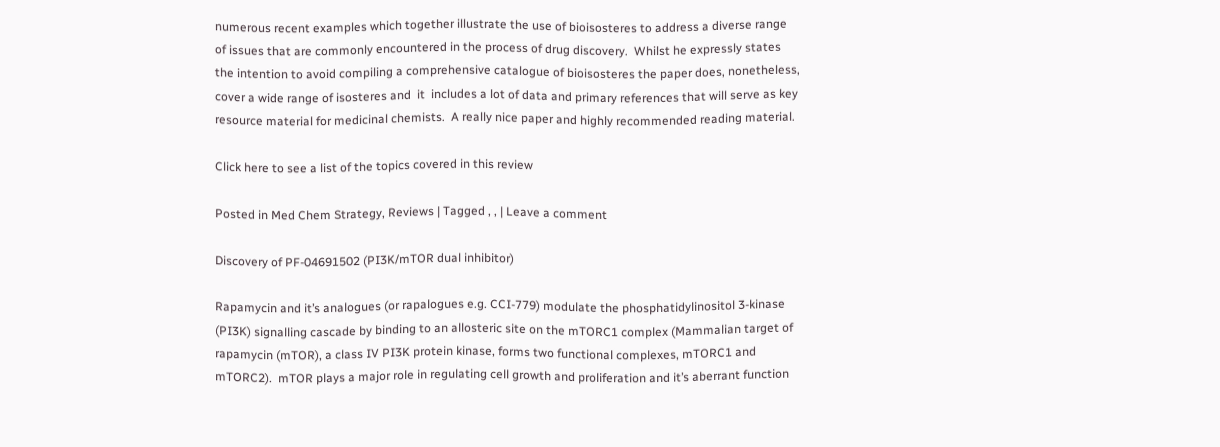numerous recent examples which together illustrate the use of bioisosteres to address a diverse range of issues that are commonly encountered in the process of drug discovery.  Whilst he expressly states the intention to avoid compiling a comprehensive catalogue of bioisosteres the paper does, nonetheless, cover a wide range of isosteres and  it  includes a lot of data and primary references that will serve as key resource material for medicinal chemists.  A really nice paper and highly recommended reading material.

Click here to see a list of the topics covered in this review

Posted in Med Chem Strategy, Reviews | Tagged , , | Leave a comment

Discovery of PF-04691502 (PI3K/mTOR dual inhibitor)

Rapamycin and it’s analogues (or rapalogues e.g. CCI-779) modulate the phosphatidylinositol 3-kinase (PI3K) signalling cascade by binding to an allosteric site on the mTORC1 complex (Mammalian target of rapamycin (mTOR), a class IV PI3K protein kinase, forms two functional complexes, mTORC1 and mTORC2).  mTOR plays a major role in regulating cell growth and proliferation and it’s aberrant function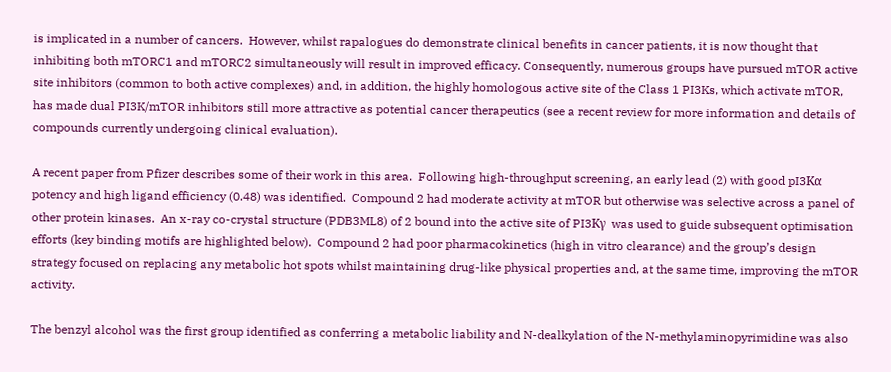is implicated in a number of cancers.  However, whilst rapalogues do demonstrate clinical benefits in cancer patients, it is now thought that inhibiting both mTORC1 and mTORC2 simultaneously will result in improved efficacy. Consequently, numerous groups have pursued mTOR active site inhibitors (common to both active complexes) and, in addition, the highly homologous active site of the Class 1 PI3Ks, which activate mTOR, has made dual PI3K/mTOR inhibitors still more attractive as potential cancer therapeutics (see a recent review for more information and details of compounds currently undergoing clinical evaluation).

A recent paper from Pfizer describes some of their work in this area.  Following high-throughput screening, an early lead (2) with good pI3Kα potency and high ligand efficiency (0.48) was identified.  Compound 2 had moderate activity at mTOR but otherwise was selective across a panel of other protein kinases.  An x-ray co-crystal structure (PDB3ML8) of 2 bound into the active site of PI3Kγ  was used to guide subsequent optimisation efforts (key binding motifs are highlighted below).  Compound 2 had poor pharmacokinetics (high in vitro clearance) and the group’s design strategy focused on replacing any metabolic hot spots whilst maintaining drug-like physical properties and, at the same time, improving the mTOR activity.

The benzyl alcohol was the first group identified as conferring a metabolic liability and N-dealkylation of the N-methylaminopyrimidine was also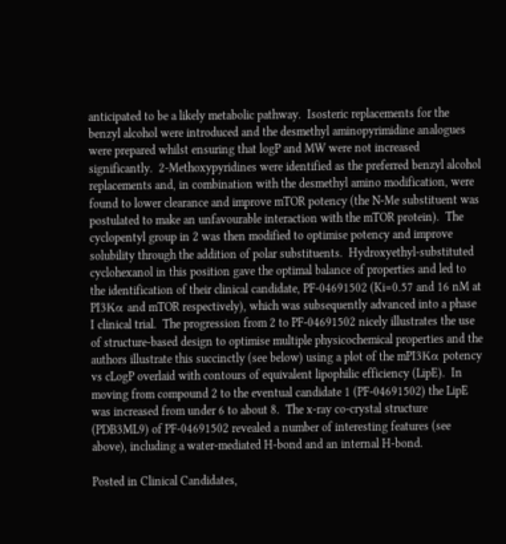anticipated to be a likely metabolic pathway.  Isosteric replacements for the benzyl alcohol were introduced and the desmethyl aminopyrimidine analogues were prepared whilst ensuring that logP and MW were not increased significantly.  2-Methoxypyridines were identified as the preferred benzyl alcohol replacements and, in combination with the desmethyl amino modification, were found to lower clearance and improve mTOR potency (the N-Me substituent was postulated to make an unfavourable interaction with the mTOR protein).  The cyclopentyl group in 2 was then modified to optimise potency and improve solubility through the addition of polar substituents.  Hydroxyethyl-substituted cyclohexanol in this position gave the optimal balance of properties and led to the identification of their clinical candidate, PF-04691502 (Ki=0.57 and 16 nM at PI3Kα and mTOR respectively), which was subsequently advanced into a phase I clinical trial.  The progression from 2 to PF-04691502 nicely illustrates the use of structure-based design to optimise multiple physicochemical properties and the authors illustrate this succinctly (see below) using a plot of the mPI3Kα potency vs cLogP overlaid with contours of equivalent lipophilic efficiency (LipE).  In moving from compound 2 to the eventual candidate 1 (PF-04691502) the LipE was increased from under 6 to about 8.  The x-ray co-crystal structure (PDB3ML9) of PF-04691502 revealed a number of interesting features (see above), including a water-mediated H-bond and an internal H-bond.

Posted in Clinical Candidates,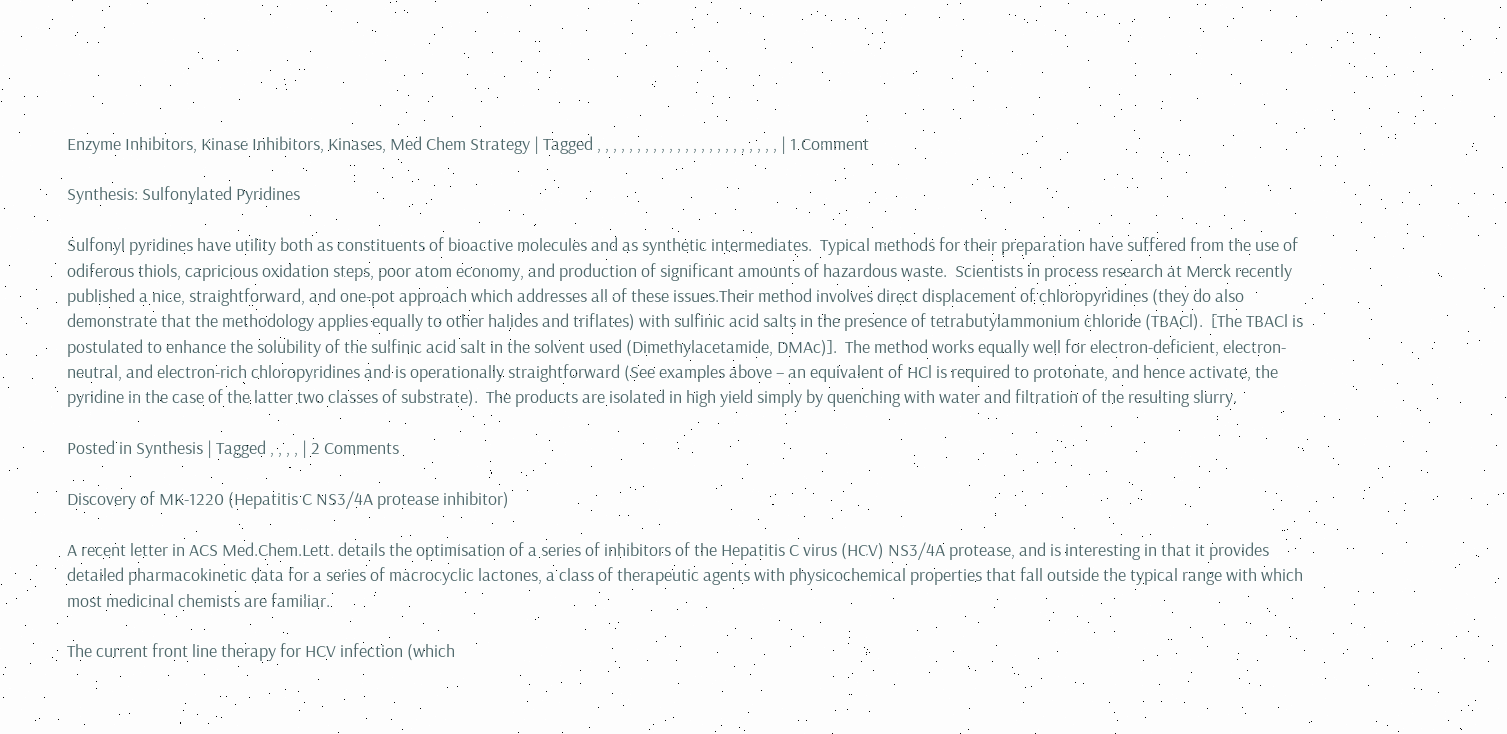Enzyme Inhibitors, Kinase Inhibitors, Kinases, Med Chem Strategy | Tagged , , , , , , , , , , , , , , , , , , , , , , , | 1 Comment

Synthesis: Sulfonylated Pyridines

Sulfonyl pyridines have utility both as constituents of bioactive molecules and as synthetic intermediates.  Typical methods for their preparation have suffered from the use of odiferous thiols, capricious oxidation steps, poor atom economy, and production of significant amounts of hazardous waste.  Scientists in process research at Merck recently published a nice, straightforward, and one-pot approach which addresses all of these issues.Their method involves direct displacement of chloropyridines (they do also demonstrate that the methodology applies equally to other halides and triflates) with sulfinic acid salts in the presence of tetrabutylammonium chloride (TBACl).  [The TBACl is postulated to enhance the solubility of the sulfinic acid salt in the solvent used (Dimethylacetamide, DMAc)].  The method works equally well for electron-deficient, electron-neutral, and electron-rich chloropyridines and is operationally straightforward (See examples above – an equivalent of HCl is required to protonate, and hence activate, the pyridine in the case of the latter two classes of substrate).  The products are isolated in high yield simply by quenching with water and filtration of the resulting slurry.

Posted in Synthesis | Tagged , , , , | 2 Comments

Discovery of MK-1220 (Hepatitis C NS3/4A protease inhibitor)

A recent letter in ACS Med.Chem.Lett. details the optimisation of a series of inhibitors of the Hepatitis C virus (HCV) NS3/4A protease, and is interesting in that it provides detailed pharmacokinetic data for a series of macrocyclic lactones, a class of therapeutic agents with physicochemical properties that fall outside the typical range with which most medicinal chemists are familiar.

The current front line therapy for HCV infection (which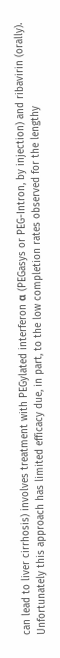can lead to liver cirrhosis) involves treatment with PEGylated interferon α (PEGasys or PEG-Intron, by injection) and ribavirin (orally).  Unfortunately this approach has limited efficacy due, in part, to the low completion rates observed for the lengthy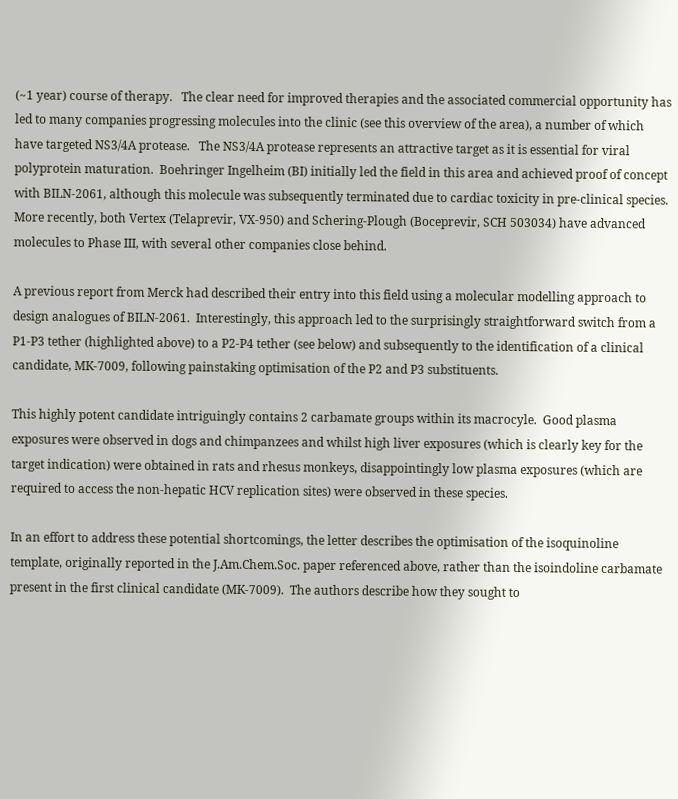(~1 year) course of therapy.   The clear need for improved therapies and the associated commercial opportunity has led to many companies progressing molecules into the clinic (see this overview of the area), a number of which have targeted NS3/4A protease.   The NS3/4A protease represents an attractive target as it is essential for viral polyprotein maturation.  Boehringer Ingelheim (BI) initially led the field in this area and achieved proof of concept with BILN-2061, although this molecule was subsequently terminated due to cardiac toxicity in pre-clinical species.  More recently, both Vertex (Telaprevir, VX-950) and Schering-Plough (Boceprevir, SCH 503034) have advanced molecules to Phase III, with several other companies close behind.

A previous report from Merck had described their entry into this field using a molecular modelling approach to design analogues of BILN-2061.  Interestingly, this approach led to the surprisingly straightforward switch from a P1-P3 tether (highlighted above) to a P2-P4 tether (see below) and subsequently to the identification of a clinical candidate, MK-7009, following painstaking optimisation of the P2 and P3 substituents.

This highly potent candidate intriguingly contains 2 carbamate groups within its macrocyle.  Good plasma exposures were observed in dogs and chimpanzees and whilst high liver exposures (which is clearly key for the target indication) were obtained in rats and rhesus monkeys, disappointingly low plasma exposures (which are required to access the non-hepatic HCV replication sites) were observed in these species.

In an effort to address these potential shortcomings, the letter describes the optimisation of the isoquinoline template, originally reported in the J.Am.Chem.Soc. paper referenced above, rather than the isoindoline carbamate present in the first clinical candidate (MK-7009).  The authors describe how they sought to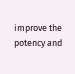improve the potency and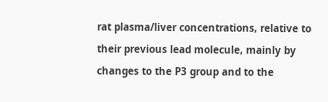rat plasma/liver concentrations, relative to their previous lead molecule, mainly by changes to the P3 group and to the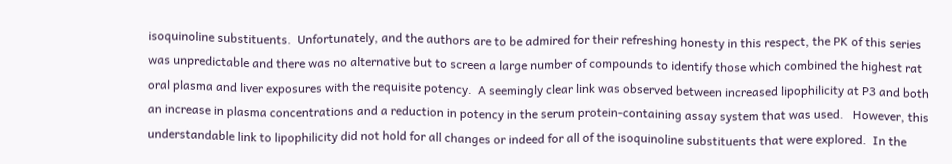isoquinoline substituents.  Unfortunately, and the authors are to be admired for their refreshing honesty in this respect, the PK of this series was unpredictable and there was no alternative but to screen a large number of compounds to identify those which combined the highest rat oral plasma and liver exposures with the requisite potency.  A seemingly clear link was observed between increased lipophilicity at P3 and both an increase in plasma concentrations and a reduction in potency in the serum protein-containing assay system that was used.   However, this understandable link to lipophilicity did not hold for all changes or indeed for all of the isoquinoline substituents that were explored.  In the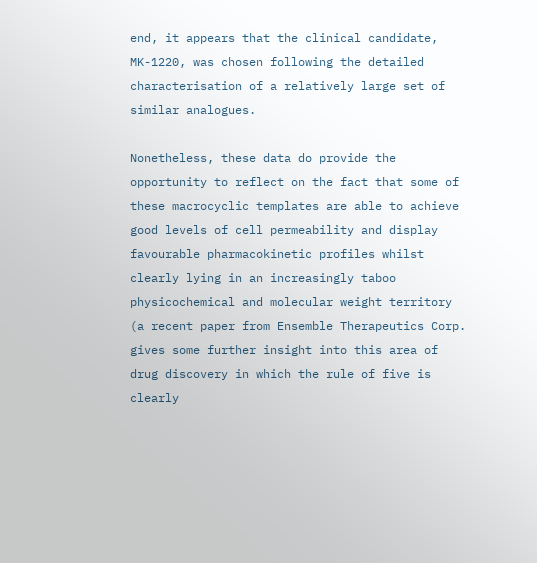end, it appears that the clinical candidate, MK-1220, was chosen following the detailed characterisation of a relatively large set of similar analogues.

Nonetheless, these data do provide the opportunity to reflect on the fact that some of these macrocyclic templates are able to achieve good levels of cell permeability and display favourable pharmacokinetic profiles whilst clearly lying in an increasingly taboo physicochemical and molecular weight territory (a recent paper from Ensemble Therapeutics Corp. gives some further insight into this area of drug discovery in which the rule of five is clearly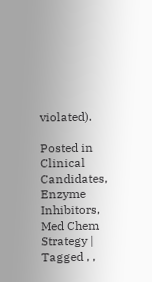violated).

Posted in Clinical Candidates, Enzyme Inhibitors, Med Chem Strategy | Tagged , ,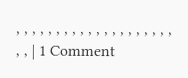, , , , , , , , , , , , , , , , , , , , , , | 1 Comment